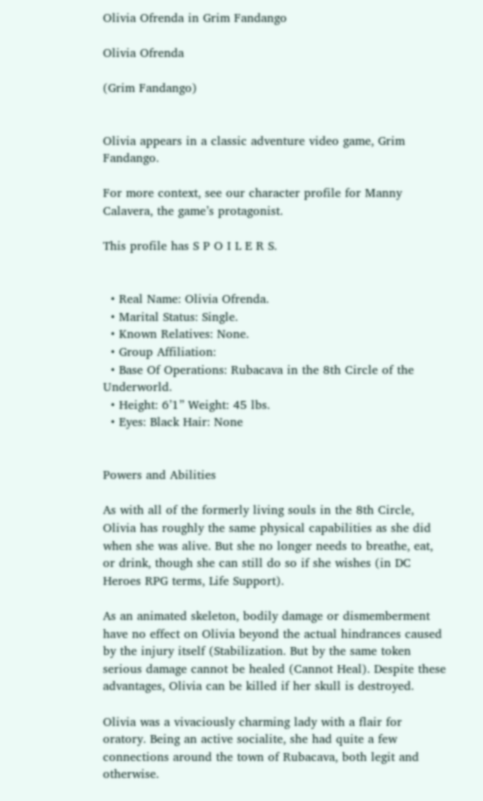Olivia Ofrenda in Grim Fandango

Olivia Ofrenda

(Grim Fandango)


Olivia appears in a classic adventure video game, Grim Fandango.

For more context, see our character profile for Manny Calavera, the game’s protagonist.

This profile has S P O I L E R S.


  • Real Name: Olivia Ofrenda.
  • Marital Status: Single.
  • Known Relatives: None.
  • Group Affiliation:
  • Base Of Operations: Rubacava in the 8th Circle of the Underworld.
  • Height: 6’1” Weight: 45 lbs.
  • Eyes: Black Hair: None


Powers and Abilities

As with all of the formerly living souls in the 8th Circle, Olivia has roughly the same physical capabilities as she did when she was alive. But she no longer needs to breathe, eat, or drink, though she can still do so if she wishes (in DC Heroes RPG terms, Life Support).

As an animated skeleton, bodily damage or dismemberment have no effect on Olivia beyond the actual hindrances caused by the injury itself (Stabilization. But by the same token serious damage cannot be healed (Cannot Heal). Despite these advantages, Olivia can be killed if her skull is destroyed.

Olivia was a vivaciously charming lady with a flair for oratory. Being an active socialite, she had quite a few connections around the town of Rubacava, both legit and otherwise.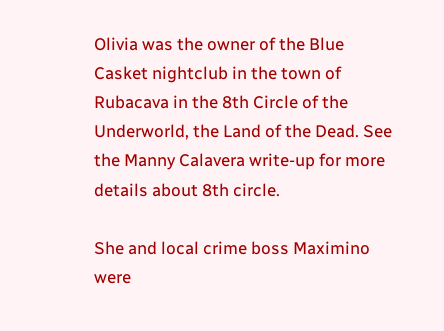Olivia was the owner of the Blue Casket nightclub in the town of Rubacava in the 8th Circle of the Underworld, the Land of the Dead. See the Manny Calavera write-up for more details about 8th circle.

She and local crime boss Maximino were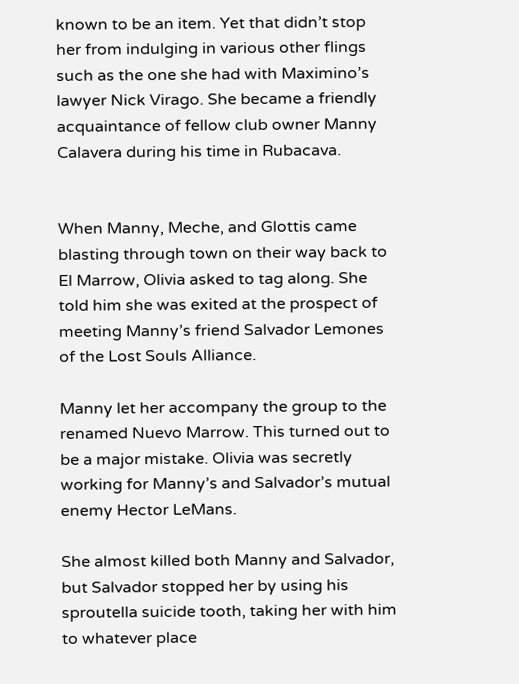known to be an item. Yet that didn’t stop her from indulging in various other flings such as the one she had with Maximino’s lawyer Nick Virago. She became a friendly acquaintance of fellow club owner Manny Calavera during his time in Rubacava.


When Manny, Meche, and Glottis came blasting through town on their way back to El Marrow, Olivia asked to tag along. She told him she was exited at the prospect of meeting Manny’s friend Salvador Lemones of the Lost Souls Alliance.

Manny let her accompany the group to the renamed Nuevo Marrow. This turned out to be a major mistake. Olivia was secretly working for Manny’s and Salvador’s mutual enemy Hector LeMans.

She almost killed both Manny and Salvador, but Salvador stopped her by using his sproutella suicide tooth, taking her with him to whatever place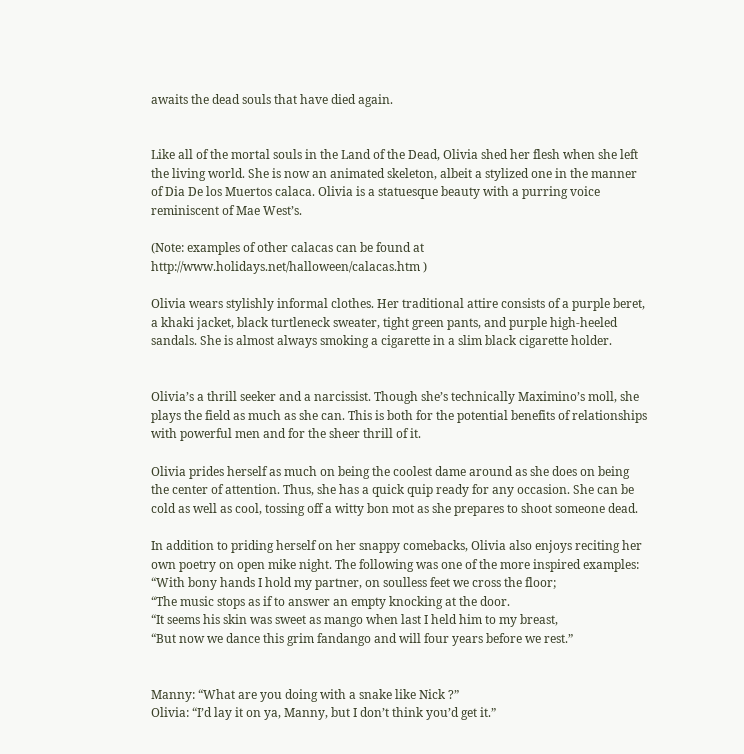awaits the dead souls that have died again.


Like all of the mortal souls in the Land of the Dead, Olivia shed her flesh when she left the living world. She is now an animated skeleton, albeit a stylized one in the manner of Dia De los Muertos calaca. Olivia is a statuesque beauty with a purring voice reminiscent of Mae West’s.

(Note: examples of other calacas can be found at http://www.holidays.net/halloween/calacas.htm )

Olivia wears stylishly informal clothes. Her traditional attire consists of a purple beret, a khaki jacket, black turtleneck sweater, tight green pants, and purple high-heeled sandals. She is almost always smoking a cigarette in a slim black cigarette holder.


Olivia’s a thrill seeker and a narcissist. Though she’s technically Maximino’s moll, she plays the field as much as she can. This is both for the potential benefits of relationships with powerful men and for the sheer thrill of it.

Olivia prides herself as much on being the coolest dame around as she does on being the center of attention. Thus, she has a quick quip ready for any occasion. She can be cold as well as cool, tossing off a witty bon mot as she prepares to shoot someone dead.

In addition to priding herself on her snappy comebacks, Olivia also enjoys reciting her own poetry on open mike night. The following was one of the more inspired examples:
“With bony hands I hold my partner, on soulless feet we cross the floor;
“The music stops as if to answer an empty knocking at the door.
“It seems his skin was sweet as mango when last I held him to my breast,
“But now we dance this grim fandango and will four years before we rest.”


Manny: “What are you doing with a snake like Nick ?”
Olivia: “I’d lay it on ya, Manny, but I don’t think you’d get it.”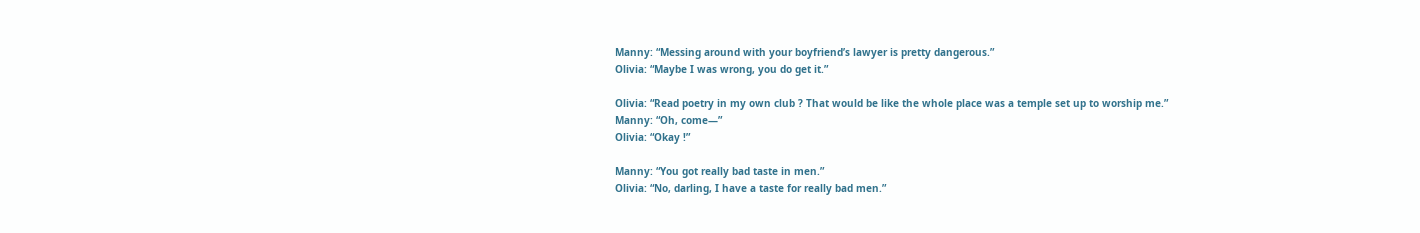Manny: “Messing around with your boyfriend’s lawyer is pretty dangerous.”
Olivia: “Maybe I was wrong, you do get it.”

Olivia: “Read poetry in my own club ? That would be like the whole place was a temple set up to worship me.”
Manny: “Oh, come—”
Olivia: “Okay !”

Manny: “You got really bad taste in men.”
Olivia: “No, darling, I have a taste for really bad men.”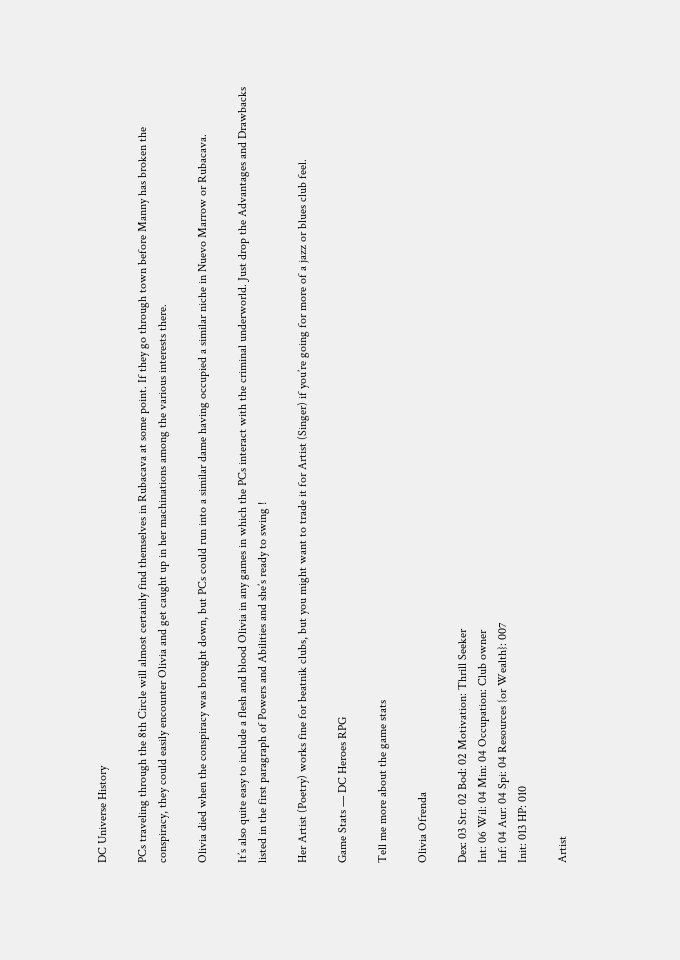DC Universe History

PCs traveling through the 8th Circle will almost certainly find themselves in Rubacava at some point. If they go through town before Manny has broken the conspiracy, they could easily encounter Olivia and get caught up in her machinations among the various interests there.

Olivia died when the conspiracy was brought down, but PCs could run into a similar dame having occupied a similar niche in Nuevo Marrow or Rubacava.

It’s also quite easy to include a flesh and blood Olivia in any games in which the PCs interact with the criminal underworld. Just drop the Advantages and Drawbacks listed in the first paragraph of Powers and Abilities and she’s ready to swing !

Her Artist (Poetry) works fine for beatnik clubs, but you might want to trade it for Artist (Singer) if you’re going for more of a jazz or blues club feel.

Game Stats — DC Heroes RPG

Tell me more about the game stats

Olivia Ofrenda

Dex: 03 Str: 02 Bod: 02 Motivation: Thrill Seeker
Int: 06 Wil: 04 Min: 04 Occupation: Club owner
Inf: 04 Aur: 04 Spi: 04 Resources {or Wealth}: 007
Init: 013 HP: 010

Artist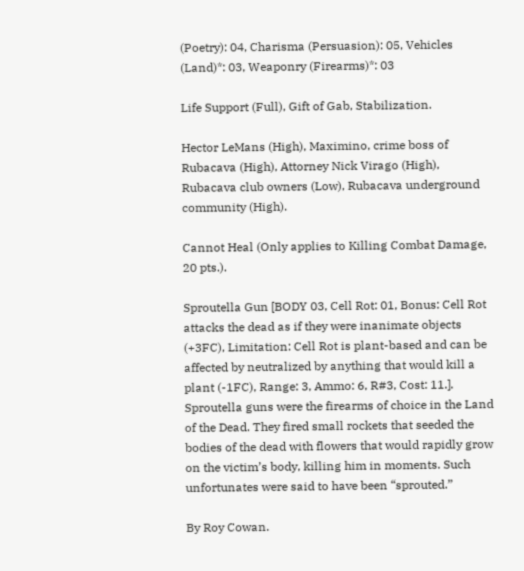(Poetry): 04, Charisma (Persuasion): 05, Vehicles (Land)*: 03, Weaponry (Firearms)*: 03

Life Support (Full), Gift of Gab, Stabilization.

Hector LeMans (High), Maximino, crime boss of Rubacava (High), Attorney Nick Virago (High), Rubacava club owners (Low), Rubacava underground community (High).

Cannot Heal (Only applies to Killing Combat Damage, 20 pts.).

Sproutella Gun [BODY 03, Cell Rot: 01, Bonus: Cell Rot attacks the dead as if they were inanimate objects (+3FC), Limitation: Cell Rot is plant-based and can be affected by neutralized by anything that would kill a plant (-1FC), Range: 3, Ammo: 6, R#3, Cost: 11.].
Sproutella guns were the firearms of choice in the Land of the Dead. They fired small rockets that seeded the bodies of the dead with flowers that would rapidly grow on the victim’s body, killing him in moments. Such unfortunates were said to have been “sprouted.”

By Roy Cowan.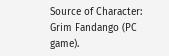Source of Character: Grim Fandango (PC game).